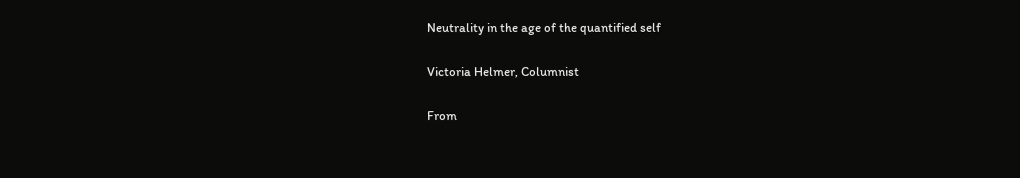Neutrality in the age of the quantified self

Victoria Helmer, Columnist

From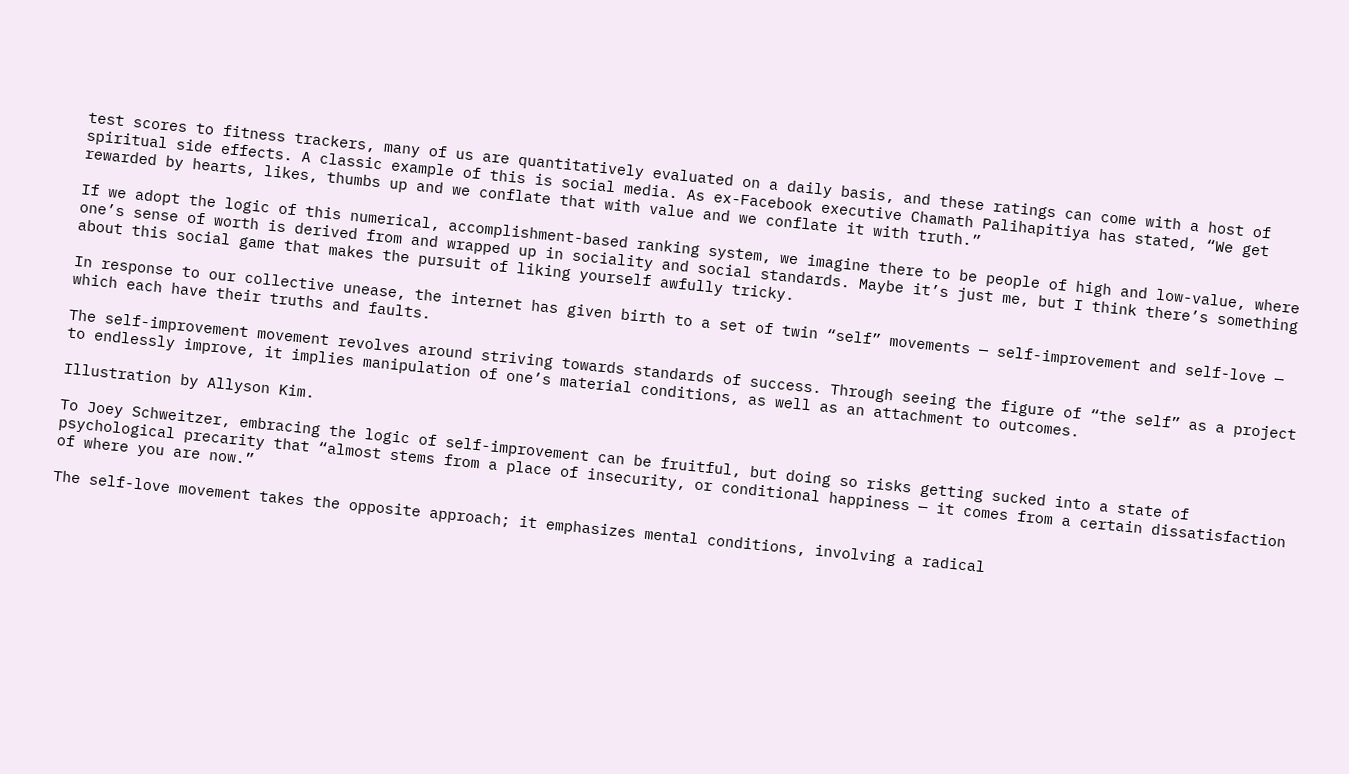test scores to fitness trackers, many of us are quantitatively evaluated on a daily basis, and these ratings can come with a host of spiritual side effects. A classic example of this is social media. As ex-Facebook executive Chamath Palihapitiya has stated, “We get rewarded by hearts, likes, thumbs up and we conflate that with value and we conflate it with truth.”

If we adopt the logic of this numerical, accomplishment-based ranking system, we imagine there to be people of high and low-value, where one’s sense of worth is derived from and wrapped up in sociality and social standards. Maybe it’s just me, but I think there’s something about this social game that makes the pursuit of liking yourself awfully tricky.

In response to our collective unease, the internet has given birth to a set of twin “self” movements — self-improvement and self-love — which each have their truths and faults.

The self-improvement movement revolves around striving towards standards of success. Through seeing the figure of “the self” as a project to endlessly improve, it implies manipulation of one’s material conditions, as well as an attachment to outcomes.

Illustration by Allyson Kim.

To Joey Schweitzer, embracing the logic of self-improvement can be fruitful, but doing so risks getting sucked into a state of psychological precarity that “almost stems from a place of insecurity, or conditional happiness — it comes from a certain dissatisfaction of where you are now.”

The self-love movement takes the opposite approach; it emphasizes mental conditions, involving a radical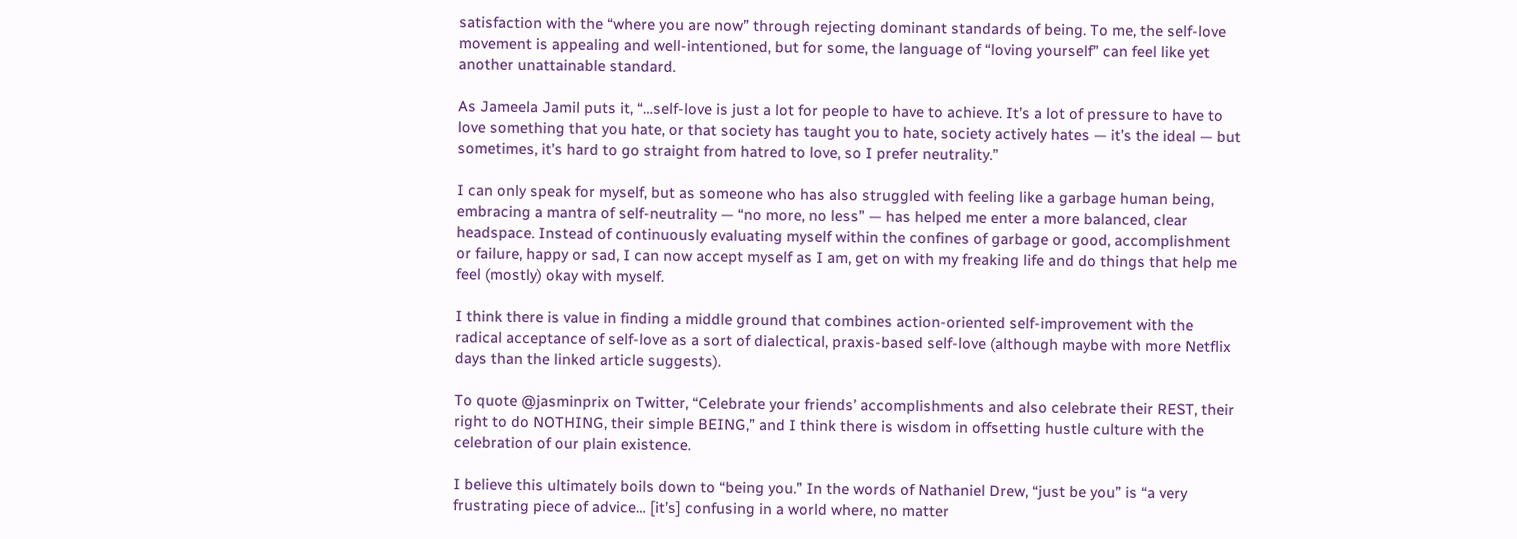satisfaction with the “where you are now” through rejecting dominant standards of being. To me, the self-love movement is appealing and well-intentioned, but for some, the language of “loving yourself” can feel like yet another unattainable standard.

As Jameela Jamil puts it, “…self-love is just a lot for people to have to achieve. It’s a lot of pressure to have to love something that you hate, or that society has taught you to hate, society actively hates — it’s the ideal — but sometimes, it’s hard to go straight from hatred to love, so I prefer neutrality.”

I can only speak for myself, but as someone who has also struggled with feeling like a garbage human being, embracing a mantra of self-neutrality — “no more, no less” — has helped me enter a more balanced, clear headspace. Instead of continuously evaluating myself within the confines of garbage or good, accomplishment or failure, happy or sad, I can now accept myself as I am, get on with my freaking life and do things that help me feel (mostly) okay with myself.

I think there is value in finding a middle ground that combines action-oriented self-improvement with the radical acceptance of self-love as a sort of dialectical, praxis-based self-love (although maybe with more Netflix days than the linked article suggests).

To quote @jasminprix on Twitter, “Celebrate your friends’ accomplishments and also celebrate their REST, their right to do NOTHING, their simple BEING,” and I think there is wisdom in offsetting hustle culture with the celebration of our plain existence.

I believe this ultimately boils down to “being you.” In the words of Nathaniel Drew, “just be you” is “a very frustrating piece of advice… [it’s] confusing in a world where, no matter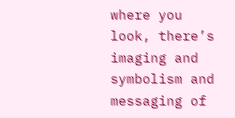where you look, there’s imaging and symbolism and messaging of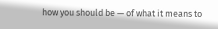how you should be — of what it means to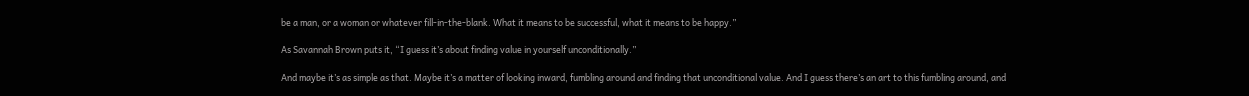be a man, or a woman or whatever fill-in-the-blank. What it means to be successful, what it means to be happy.”

As Savannah Brown puts it, “I guess it’s about finding value in yourself unconditionally.”

And maybe it’s as simple as that. Maybe it’s a matter of looking inward, fumbling around and finding that unconditional value. And I guess there’s an art to this fumbling around, and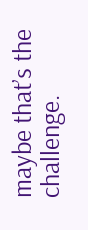maybe that’s the challenge.